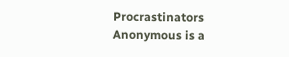Procrastinators Anonymous is a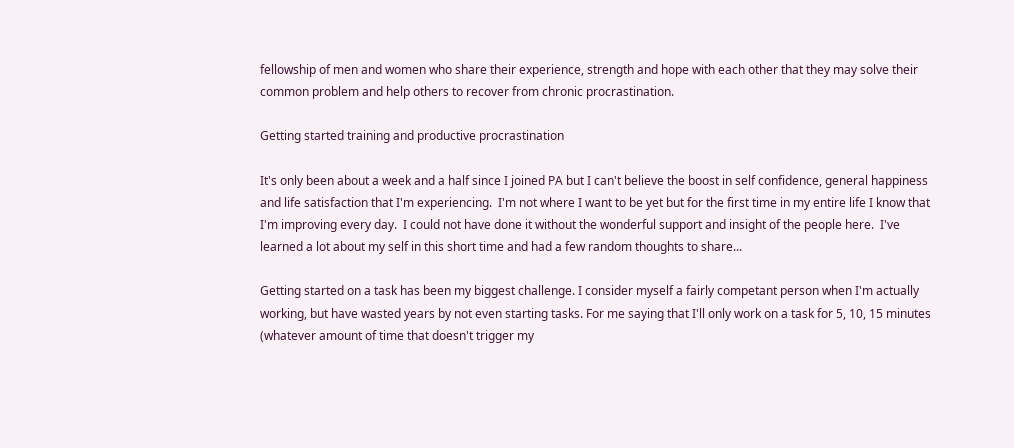fellowship of men and women who share their experience, strength and hope with each other that they may solve their common problem and help others to recover from chronic procrastination.

Getting started training and productive procrastination

It's only been about a week and a half since I joined PA but I can't believe the boost in self confidence, general happiness and life satisfaction that I'm experiencing.  I'm not where I want to be yet but for the first time in my entire life I know that I'm improving every day.  I could not have done it without the wonderful support and insight of the people here.  I've learned a lot about my self in this short time and had a few random thoughts to share...

Getting started on a task has been my biggest challenge. I consider myself a fairly competant person when I'm actually working, but have wasted years by not even starting tasks. For me saying that I'll only work on a task for 5, 10, 15 minutes (whatever amount of time that doesn't trigger my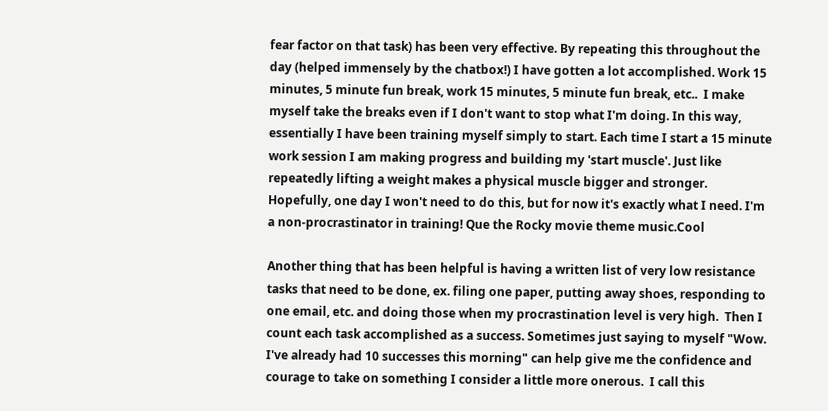fear factor on that task) has been very effective. By repeating this throughout the day (helped immensely by the chatbox!) I have gotten a lot accomplished. Work 15 minutes, 5 minute fun break, work 15 minutes, 5 minute fun break, etc..  I make myself take the breaks even if I don't want to stop what I'm doing. In this way, essentially I have been training myself simply to start. Each time I start a 15 minute work session I am making progress and building my 'start muscle'. Just like repeatedly lifting a weight makes a physical muscle bigger and stronger. Hopefully, one day I won't need to do this, but for now it's exactly what I need. I'm a non-procrastinator in training! Que the Rocky movie theme music.Cool

Another thing that has been helpful is having a written list of very low resistance tasks that need to be done, ex. filing one paper, putting away shoes, responding to one email, etc. and doing those when my procrastination level is very high.  Then I count each task accomplished as a success. Sometimes just saying to myself "Wow. I've already had 10 successes this morning" can help give me the confidence and courage to take on something I consider a little more onerous.  I call this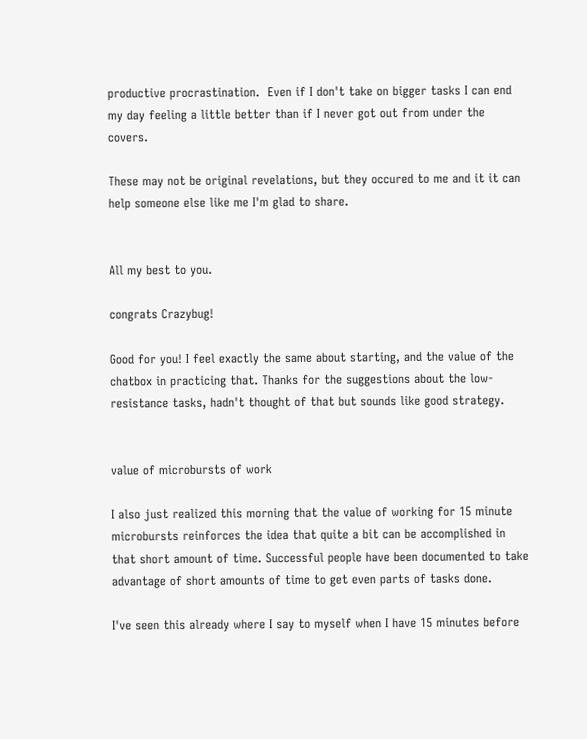productive procrastination.  Even if I don't take on bigger tasks I can end my day feeling a little better than if I never got out from under the covers.

These may not be original revelations, but they occured to me and it it can help someone else like me I'm glad to share.


All my best to you.

congrats Crazybug!

Good for you! I feel exactly the same about starting, and the value of the chatbox in practicing that. Thanks for the suggestions about the low-resistance tasks, hadn't thought of that but sounds like good strategy.


value of microbursts of work

I also just realized this morning that the value of working for 15 minute microbursts reinforces the idea that quite a bit can be accomplished in that short amount of time. Successful people have been documented to take advantage of short amounts of time to get even parts of tasks done.

I've seen this already where I say to myself when I have 15 minutes before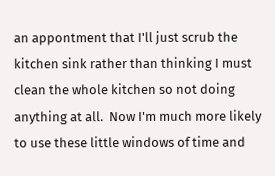an appontment that I'll just scrub the kitchen sink rather than thinking I must clean the whole kitchen so not doing anything at all.  Now I'm much more likely to use these little windows of time and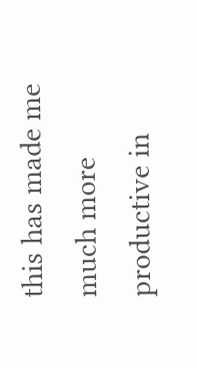this has made me much more productive in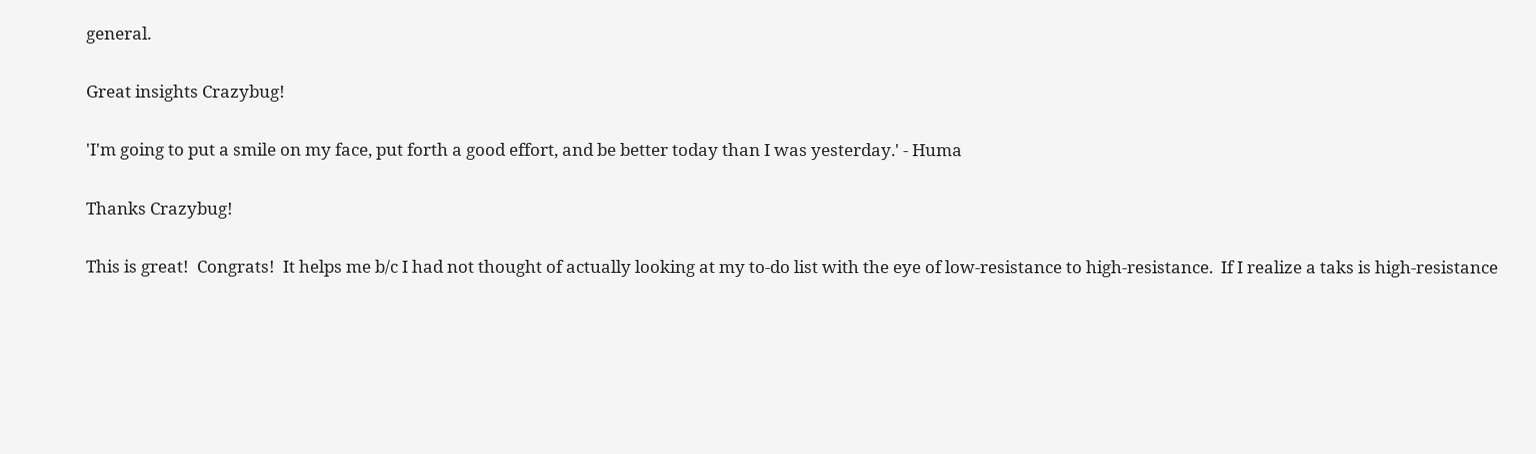general.

Great insights Crazybug!

'I'm going to put a smile on my face, put forth a good effort, and be better today than I was yesterday.' - Huma

Thanks Crazybug!

This is great!  Congrats!  It helps me b/c I had not thought of actually looking at my to-do list with the eye of low-resistance to high-resistance.  If I realize a taks is high-resistance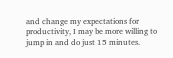and change my expectations for productivity, I may be more willing to jump in and do just 15 minutes.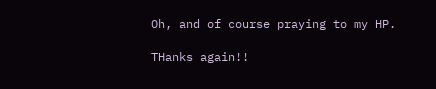Oh, and of course praying to my HP.

THanks again!!